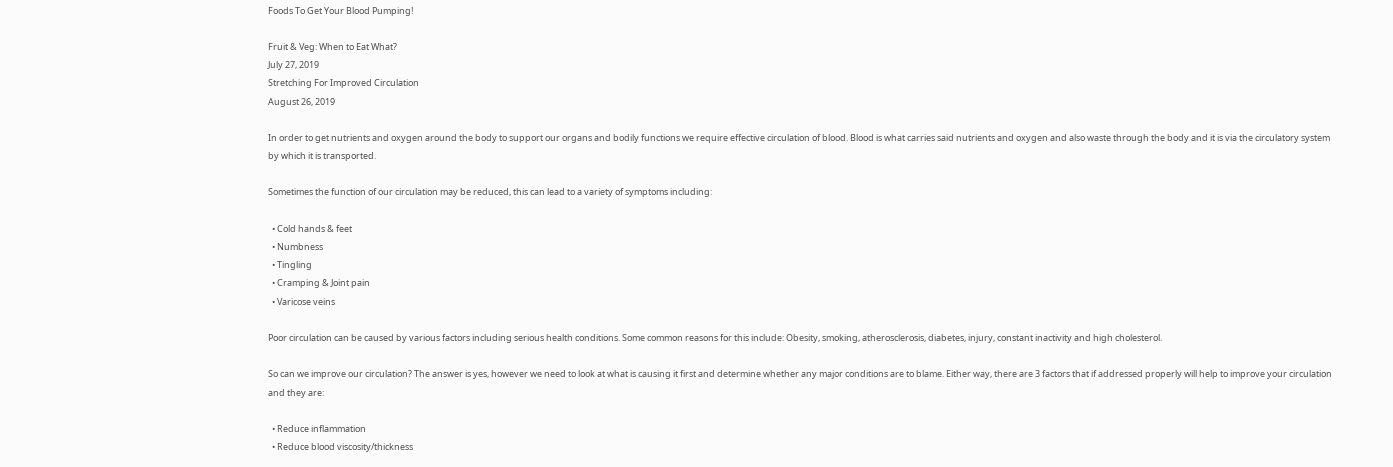Foods To Get Your Blood Pumping!

Fruit & Veg: When to Eat What?
July 27, 2019
Stretching For Improved Circulation
August 26, 2019

In order to get nutrients and oxygen around the body to support our organs and bodily functions we require effective circulation of blood. Blood is what carries said nutrients and oxygen and also waste through the body and it is via the circulatory system by which it is transported.

Sometimes the function of our circulation may be reduced, this can lead to a variety of symptoms including:

  • Cold hands & feet
  • Numbness
  • Tingling
  • Cramping & Joint pain
  • Varicose veins

Poor circulation can be caused by various factors including serious health conditions. Some common reasons for this include: Obesity, smoking, atherosclerosis, diabetes, injury, constant inactivity and high cholesterol.

So can we improve our circulation? The answer is yes, however we need to look at what is causing it first and determine whether any major conditions are to blame. Either way, there are 3 factors that if addressed properly will help to improve your circulation and they are:

  • Reduce inflammation
  • Reduce blood viscosity/thickness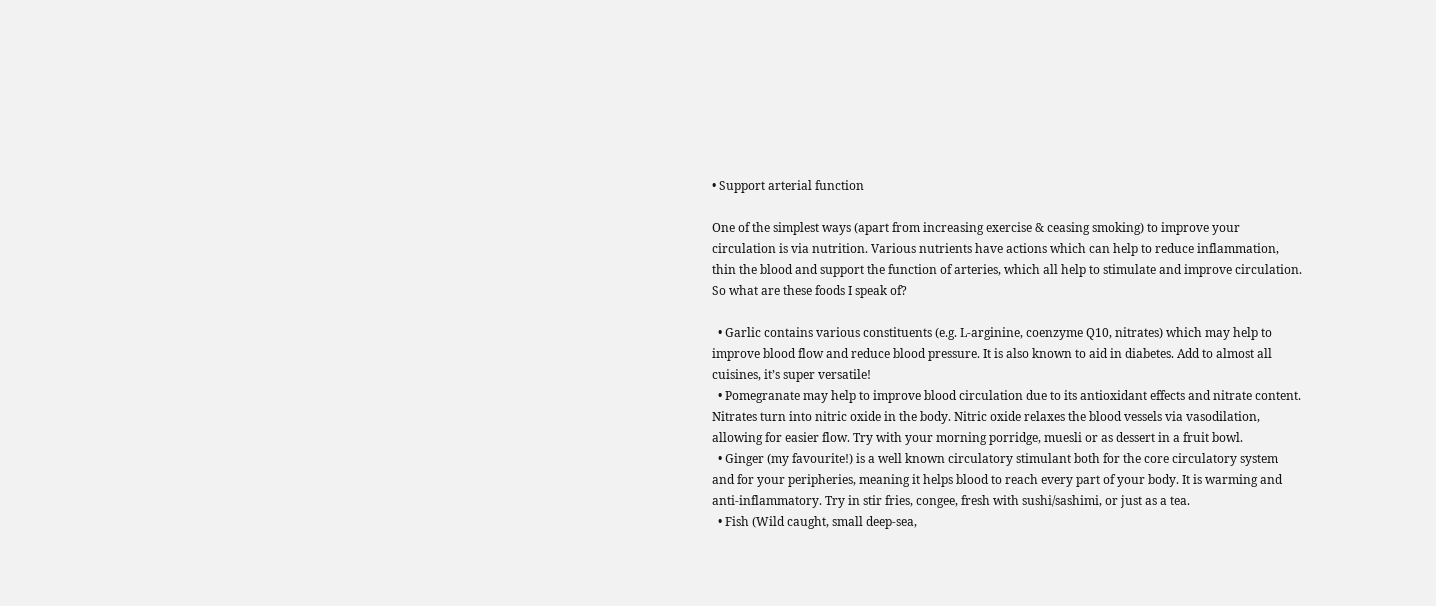• Support arterial function

One of the simplest ways (apart from increasing exercise & ceasing smoking) to improve your circulation is via nutrition. Various nutrients have actions which can help to reduce inflammation, thin the blood and support the function of arteries, which all help to stimulate and improve circulation. So what are these foods I speak of?

  • Garlic contains various constituents (e.g. L-arginine, coenzyme Q10, nitrates) which may help to improve blood flow and reduce blood pressure. It is also known to aid in diabetes. Add to almost all cuisines, it’s super versatile!
  • Pomegranate may help to improve blood circulation due to its antioxidant effects and nitrate content. Nitrates turn into nitric oxide in the body. Nitric oxide relaxes the blood vessels via vasodilation, allowing for easier flow. Try with your morning porridge, muesli or as dessert in a fruit bowl.
  • Ginger (my favourite!) is a well known circulatory stimulant both for the core circulatory system and for your peripheries, meaning it helps blood to reach every part of your body. It is warming and anti-inflammatory. Try in stir fries, congee, fresh with sushi/sashimi, or just as a tea.
  • Fish (Wild caught, small deep-sea,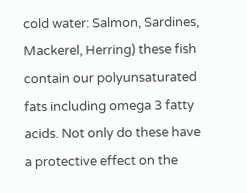cold water: Salmon, Sardines, Mackerel, Herring) these fish contain our polyunsaturated fats including omega 3 fatty acids. Not only do these have a protective effect on the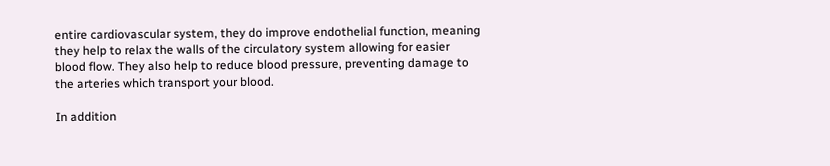entire cardiovascular system, they do improve endothelial function, meaning they help to relax the walls of the circulatory system allowing for easier blood flow. They also help to reduce blood pressure, preventing damage to the arteries which transport your blood.

In addition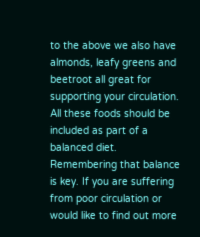to the above we also have almonds, leafy greens and beetroot all great for supporting your circulation. All these foods should be included as part of a balanced diet. Remembering that balance is key. If you are suffering from poor circulation or would like to find out more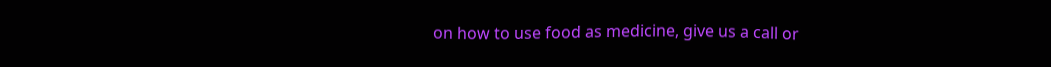on how to use food as medicine, give us a call or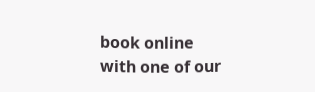book online with one of our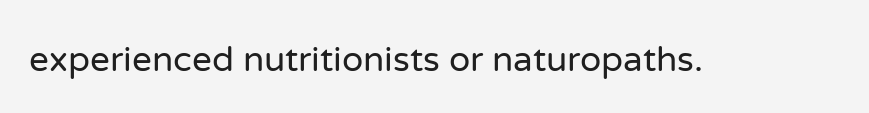experienced nutritionists or naturopaths.